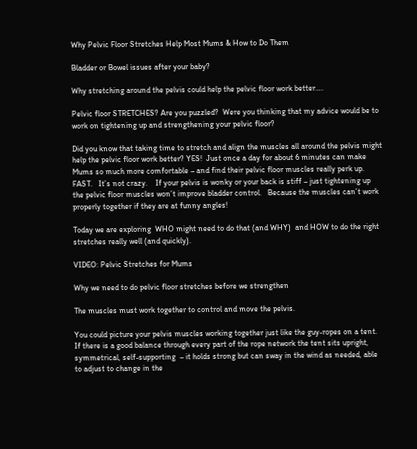Why Pelvic Floor Stretches Help Most Mums & How to Do Them

Bladder or Bowel issues after your baby?

Why stretching around the pelvis could help the pelvic floor work better….

Pelvic floor STRETCHES? Are you puzzled?  Were you thinking that my advice would be to work on tightening up and strengthening your pelvic floor?

Did you know that taking time to stretch and align the muscles all around the pelvis might help the pelvic floor work better? YES!  Just once a day for about 6 minutes can make Mums so much more comfortable – and find their pelvic floor muscles really perk up. FAST.   It’s not crazy.    If your pelvis is wonky or your back is stiff – just tightening up the pelvic floor muscles won’t improve bladder control.   Because the muscles can’t work properly together if they are at funny angles!

Today we are exploring  WHO might need to do that (and WHY)  and HOW to do the right stretches really well (and quickly).

VIDEO: Pelvic Stretches for Mums

Why we need to do pelvic floor stretches before we strengthen

The muscles must work together to control and move the pelvis.

You could picture your pelvis muscles working together just like the guy-ropes on a tent.  If there is a good balance through every part of the rope network the tent sits upright, symmetrical, self-supporting  – it holds strong but can sway in the wind as needed, able to adjust to change in the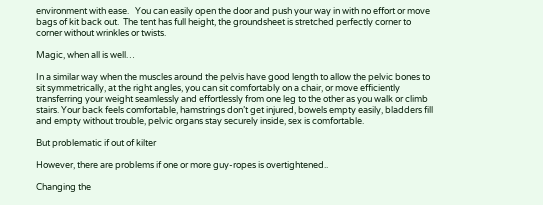environment with ease.   You can easily open the door and push your way in with no effort or move bags of kit back out.  The tent has full height, the groundsheet is stretched perfectly corner to corner without wrinkles or twists.

Magic, when all is well…

In a similar way when the muscles around the pelvis have good length to allow the pelvic bones to sit symmetrically, at the right angles, you can sit comfortably on a chair, or move efficiently transferring your weight seamlessly and effortlessly from one leg to the other as you walk or climb stairs. Your back feels comfortable, hamstrings don’t get injured, bowels empty easily, bladders fill and empty without trouble, pelvic organs stay securely inside, sex is comfortable.

But problematic if out of kilter

However, there are problems if one or more guy-ropes is overtightened..

Changing the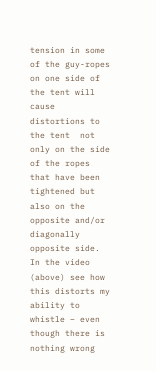tension in some of the guy-ropes on one side of the tent will cause distortions to the tent  not only on the side of the ropes that have been tightened but also on the opposite and/or diagonally opposite side. In the video (above) see how this distorts my ability to whistle – even though there is nothing wrong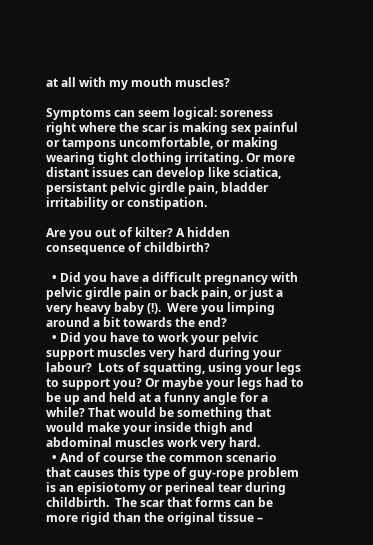at all with my mouth muscles?

Symptoms can seem logical: soreness right where the scar is making sex painful or tampons uncomfortable, or making wearing tight clothing irritating. Or more distant issues can develop like sciatica, persistant pelvic girdle pain, bladder irritability or constipation.

Are you out of kilter? A hidden consequence of childbirth?

  • Did you have a difficult pregnancy with pelvic girdle pain or back pain, or just a very heavy baby (!).  Were you limping around a bit towards the end?
  • Did you have to work your pelvic support muscles very hard during your labour?  Lots of squatting, using your legs to support you? Or maybe your legs had to be up and held at a funny angle for a while? That would be something that would make your inside thigh and abdominal muscles work very hard.
  • And of course the common scenario that causes this type of guy-rope problem is an episiotomy or perineal tear during childbirth.  The scar that forms can be more rigid than the original tissue –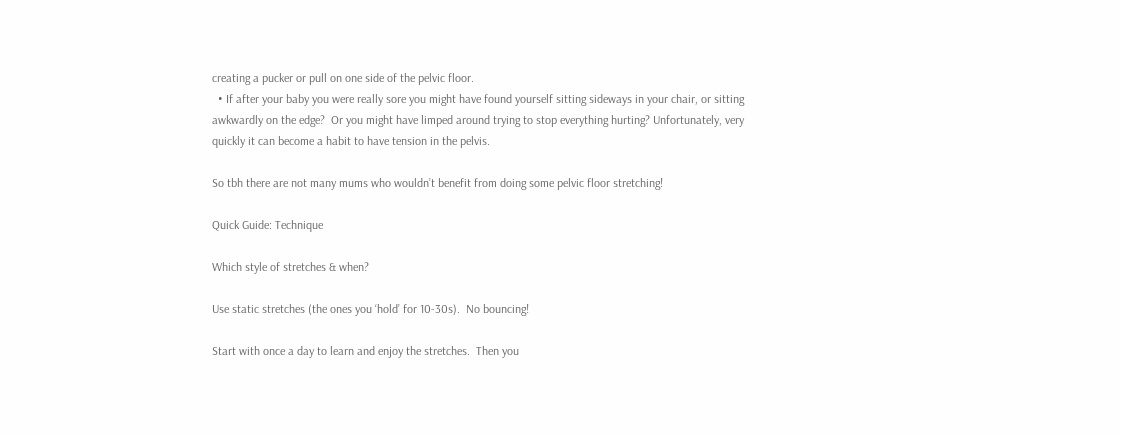creating a pucker or pull on one side of the pelvic floor.
  • If after your baby you were really sore you might have found yourself sitting sideways in your chair, or sitting awkwardly on the edge?  Or you might have limped around trying to stop everything hurting? Unfortunately, very quickly it can become a habit to have tension in the pelvis.

So tbh there are not many mums who wouldn’t benefit from doing some pelvic floor stretching!

Quick Guide: Technique

Which style of stretches & when?

Use static stretches (the ones you ‘hold’ for 10-30s).  No bouncing!

Start with once a day to learn and enjoy the stretches.  Then you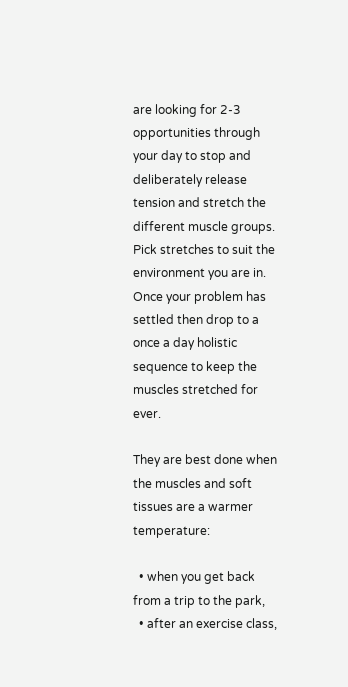are looking for 2-3 opportunities through your day to stop and deliberately release tension and stretch the different muscle groups.  Pick stretches to suit the environment you are in.  Once your problem has settled then drop to a once a day holistic sequence to keep the muscles stretched for ever.

They are best done when the muscles and soft tissues are a warmer temperature:

  • when you get back from a trip to the park,
  • after an exercise class,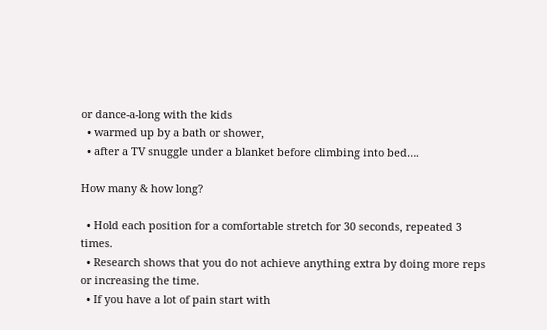or dance-a-long with the kids
  • warmed up by a bath or shower,
  • after a TV snuggle under a blanket before climbing into bed….

How many & how long?

  • Hold each position for a comfortable stretch for 30 seconds, repeated 3 times.
  • Research shows that you do not achieve anything extra by doing more reps or increasing the time.
  • If you have a lot of pain start with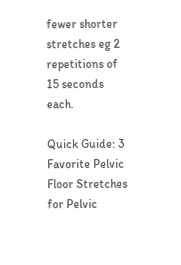fewer shorter stretches eg 2 repetitions of 15 seconds each.

Quick Guide: 3 Favorite Pelvic Floor Stretches for Pelvic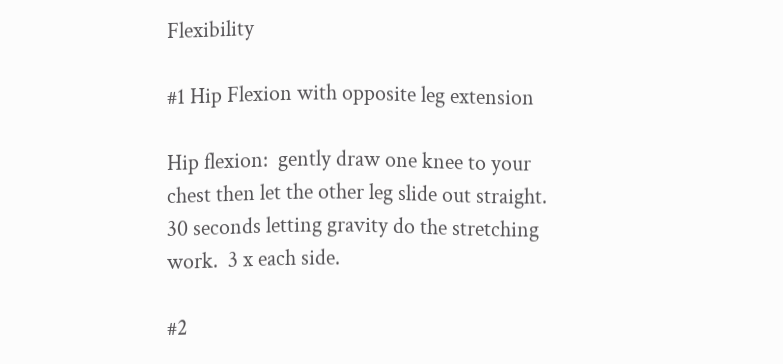Flexibility

#1 Hip Flexion with opposite leg extension

Hip flexion:  gently draw one knee to your chest then let the other leg slide out straight.  30 seconds letting gravity do the stretching work.  3 x each side.

#2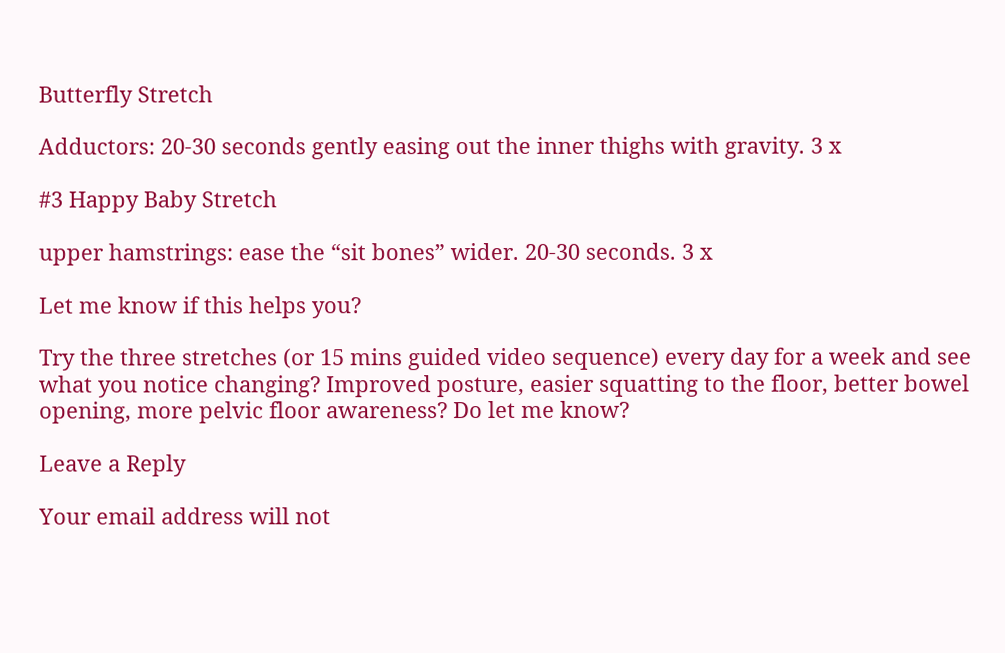Butterfly Stretch

Adductors: 20-30 seconds gently easing out the inner thighs with gravity. 3 x

#3 Happy Baby Stretch

upper hamstrings: ease the “sit bones” wider. 20-30 seconds. 3 x

Let me know if this helps you?

Try the three stretches (or 15 mins guided video sequence) every day for a week and see what you notice changing? Improved posture, easier squatting to the floor, better bowel opening, more pelvic floor awareness? Do let me know?

Leave a Reply

Your email address will not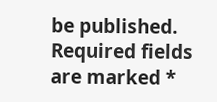be published. Required fields are marked *